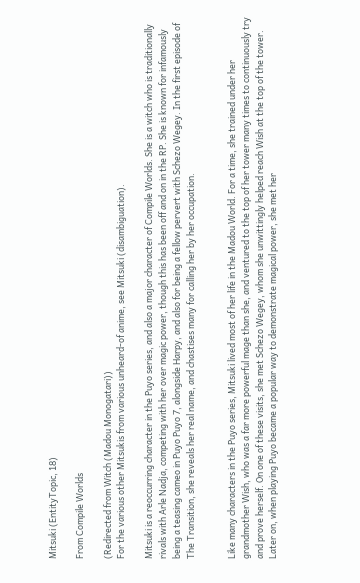Mitsuki (EntityTopic, 18)

From Compile Worlds

(Redirected from Witch (Madou Monogatari))
For the various other Mitsukis from various unheard-of anime, see Mitsuki (disambiguation).

Mitsuki is a reoccurring character in the Puyo series, and also a major character of Compile Worlds. She is a witch who is traditionally rivals with Arle Nadja, competing with her over magic power, though this has been off and on in the RP. She is known for infamously being a teasing cameo in Puyo Puyo 7, alongside Harpy, and also for being a fellow pervert with Schezo Wegey. In the first episode of The Transition, she reveals her real name, and chastises many for calling her by her occupation.


Like many characters in the Puyo series, Mitsuki lived most of her life in the Madou World. For a time, she trained under her grandmother Wish, who was a far more powerful mage than she, and ventured to the top of her tower many times to continuously try and prove herself. On one of these visits, she met Schezo Wegey, whom she unwittingly helped reach Wish at the top of the tower. Later on, when playing Puyo became a popular way to demonstrate magical power, she met her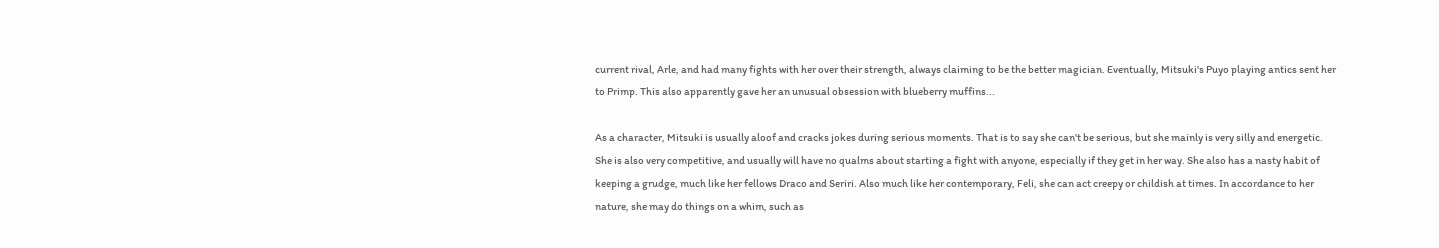current rival, Arle, and had many fights with her over their strength, always claiming to be the better magician. Eventually, Mitsuki's Puyo playing antics sent her to Primp. This also apparently gave her an unusual obsession with blueberry muffins...

As a character, Mitsuki is usually aloof and cracks jokes during serious moments. That is to say she can't be serious, but she mainly is very silly and energetic. She is also very competitive, and usually will have no qualms about starting a fight with anyone, especially if they get in her way. She also has a nasty habit of keeping a grudge, much like her fellows Draco and Seriri. Also much like her contemporary, Feli, she can act creepy or childish at times. In accordance to her nature, she may do things on a whim, such as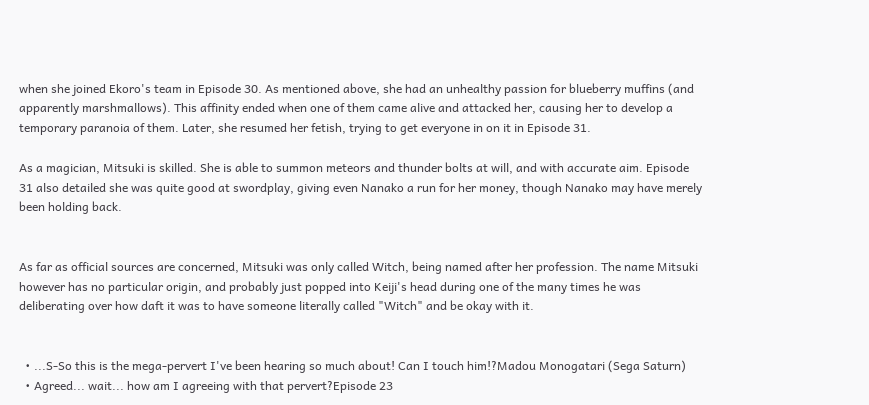when she joined Ekoro's team in Episode 30. As mentioned above, she had an unhealthy passion for blueberry muffins (and apparently marshmallows). This affinity ended when one of them came alive and attacked her, causing her to develop a temporary paranoia of them. Later, she resumed her fetish, trying to get everyone in on it in Episode 31.

As a magician, Mitsuki is skilled. She is able to summon meteors and thunder bolts at will, and with accurate aim. Episode 31 also detailed she was quite good at swordplay, giving even Nanako a run for her money, though Nanako may have merely been holding back.


As far as official sources are concerned, Mitsuki was only called Witch, being named after her profession. The name Mitsuki however has no particular origin, and probably just popped into Keiji's head during one of the many times he was deliberating over how daft it was to have someone literally called "Witch" and be okay with it.


  • ...S-So this is the mega-pervert I've been hearing so much about! Can I touch him!?Madou Monogatari (Sega Saturn)
  • Agreed... wait... how am I agreeing with that pervert?Episode 23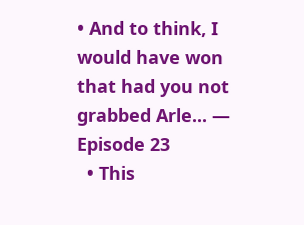• And to think, I would have won that had you not grabbed Arle... — Episode 23
  • This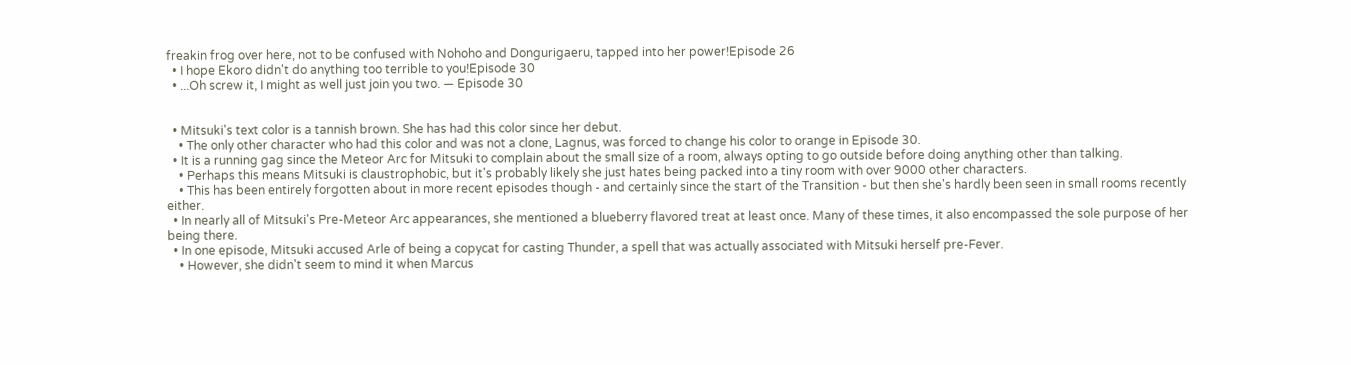freakin frog over here, not to be confused with Nohoho and Dongurigaeru, tapped into her power!Episode 26
  • I hope Ekoro didn't do anything too terrible to you!Episode 30
  • ...Oh screw it, I might as well just join you two. — Episode 30


  • Mitsuki's text color is a tannish brown. She has had this color since her debut.
    • The only other character who had this color and was not a clone, Lagnus, was forced to change his color to orange in Episode 30.
  • It is a running gag since the Meteor Arc for Mitsuki to complain about the small size of a room, always opting to go outside before doing anything other than talking.
    • Perhaps this means Mitsuki is claustrophobic, but it's probably likely she just hates being packed into a tiny room with over 9000 other characters.
    • This has been entirely forgotten about in more recent episodes though - and certainly since the start of the Transition - but then she's hardly been seen in small rooms recently either.
  • In nearly all of Mitsuki's Pre-Meteor Arc appearances, she mentioned a blueberry flavored treat at least once. Many of these times, it also encompassed the sole purpose of her being there.
  • In one episode, Mitsuki accused Arle of being a copycat for casting Thunder, a spell that was actually associated with Mitsuki herself pre-Fever.
    • However, she didn't seem to mind it when Marcus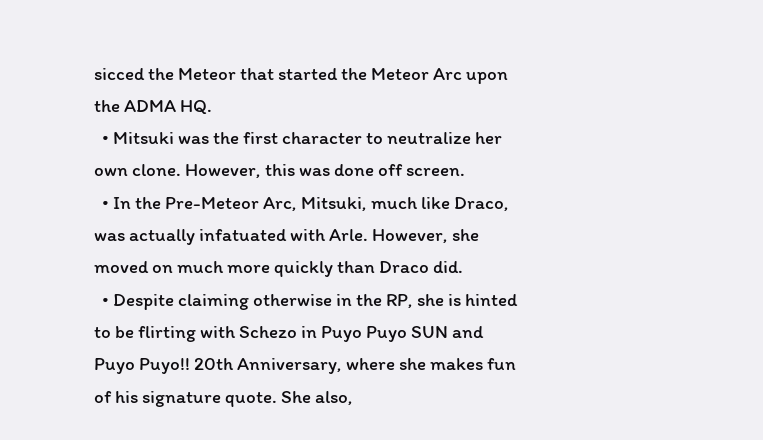sicced the Meteor that started the Meteor Arc upon the ADMA HQ.
  • Mitsuki was the first character to neutralize her own clone. However, this was done off screen.
  • In the Pre-Meteor Arc, Mitsuki, much like Draco, was actually infatuated with Arle. However, she moved on much more quickly than Draco did.
  • Despite claiming otherwise in the RP, she is hinted to be flirting with Schezo in Puyo Puyo SUN and Puyo Puyo!! 20th Anniversary, where she makes fun of his signature quote. She also,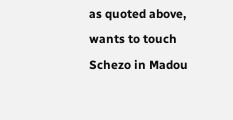as quoted above, wants to touch Schezo in Madou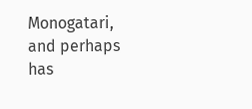Monogatari, and perhaps has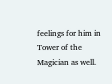feelings for him in Tower of the Magician as well.